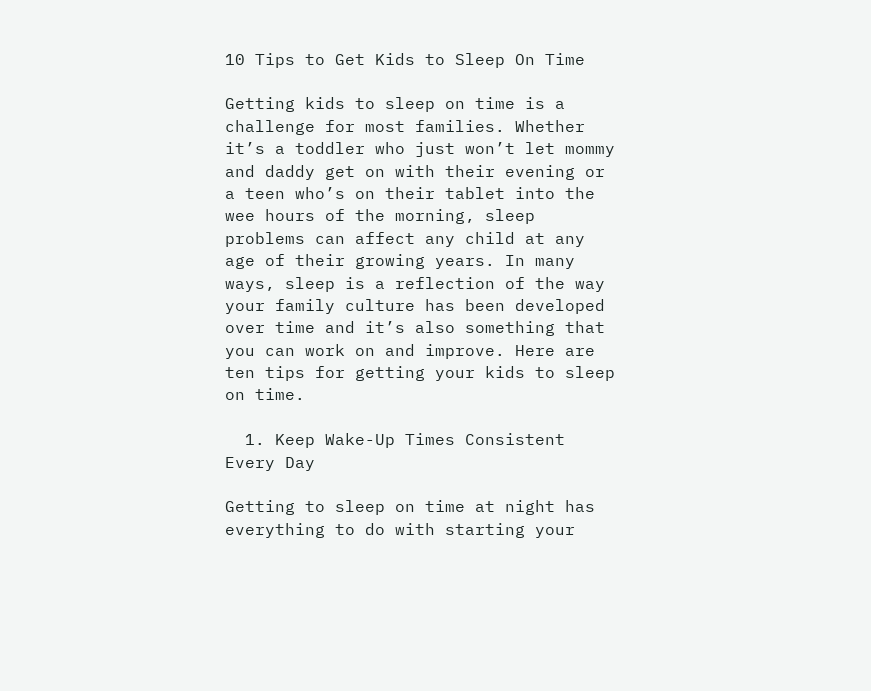10 Tips to Get Kids to Sleep On Time

Getting kids to sleep on time is a challenge for most families. Whether it’s a toddler who just won’t let mommy and daddy get on with their evening or a teen who’s on their tablet into the wee hours of the morning, sleep problems can affect any child at any age of their growing years. In many ways, sleep is a reflection of the way your family culture has been developed over time and it’s also something that you can work on and improve. Here are ten tips for getting your kids to sleep on time.

  1. Keep Wake-Up Times Consistent Every Day

Getting to sleep on time at night has everything to do with starting your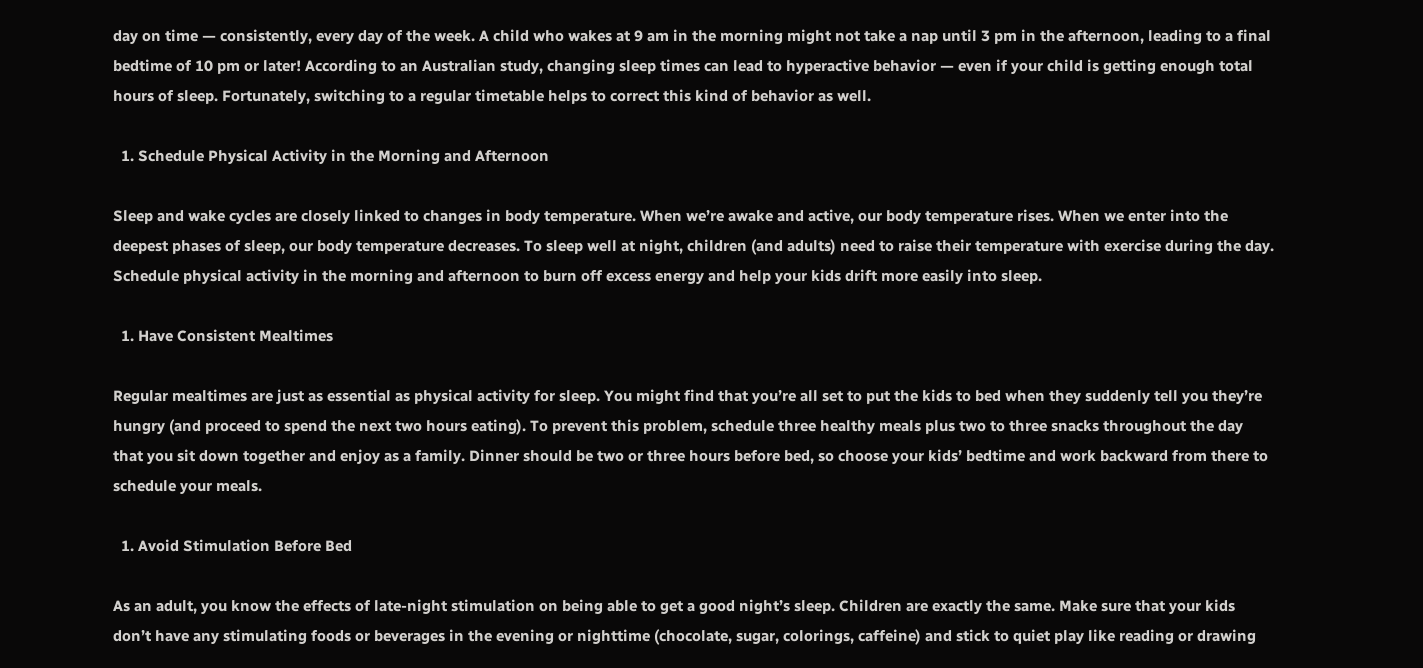day on time — consistently, every day of the week. A child who wakes at 9 am in the morning might not take a nap until 3 pm in the afternoon, leading to a final bedtime of 10 pm or later! According to an Australian study, changing sleep times can lead to hyperactive behavior — even if your child is getting enough total hours of sleep. Fortunately, switching to a regular timetable helps to correct this kind of behavior as well.

  1. Schedule Physical Activity in the Morning and Afternoon

Sleep and wake cycles are closely linked to changes in body temperature. When we’re awake and active, our body temperature rises. When we enter into the deepest phases of sleep, our body temperature decreases. To sleep well at night, children (and adults) need to raise their temperature with exercise during the day. Schedule physical activity in the morning and afternoon to burn off excess energy and help your kids drift more easily into sleep.

  1. Have Consistent Mealtimes

Regular mealtimes are just as essential as physical activity for sleep. You might find that you’re all set to put the kids to bed when they suddenly tell you they’re hungry (and proceed to spend the next two hours eating). To prevent this problem, schedule three healthy meals plus two to three snacks throughout the day that you sit down together and enjoy as a family. Dinner should be two or three hours before bed, so choose your kids’ bedtime and work backward from there to schedule your meals.

  1. Avoid Stimulation Before Bed

As an adult, you know the effects of late-night stimulation on being able to get a good night’s sleep. Children are exactly the same. Make sure that your kids don’t have any stimulating foods or beverages in the evening or nighttime (chocolate, sugar, colorings, caffeine) and stick to quiet play like reading or drawing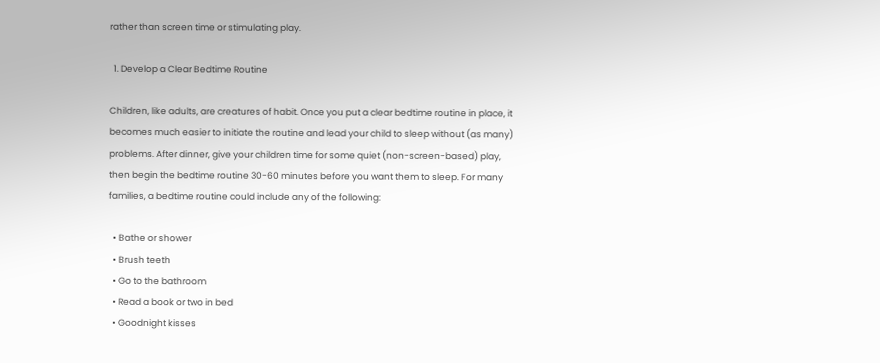rather than screen time or stimulating play.

  1. Develop a Clear Bedtime Routine

Children, like adults, are creatures of habit. Once you put a clear bedtime routine in place, it becomes much easier to initiate the routine and lead your child to sleep without (as many) problems. After dinner, give your children time for some quiet (non-screen-based) play, then begin the bedtime routine 30-60 minutes before you want them to sleep. For many families, a bedtime routine could include any of the following:

  • Bathe or shower
  • Brush teeth
  • Go to the bathroom
  • Read a book or two in bed
  • Goodnight kisses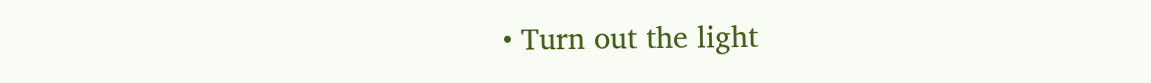• Turn out the light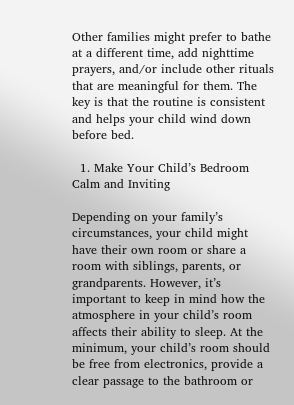Other families might prefer to bathe at a different time, add nighttime prayers, and/or include other rituals that are meaningful for them. The key is that the routine is consistent and helps your child wind down before bed.

  1. Make Your Child’s Bedroom Calm and Inviting

Depending on your family’s circumstances, your child might have their own room or share a room with siblings, parents, or grandparents. However, it’s important to keep in mind how the atmosphere in your child’s room affects their ability to sleep. At the minimum, your child’s room should be free from electronics, provide a clear passage to the bathroom or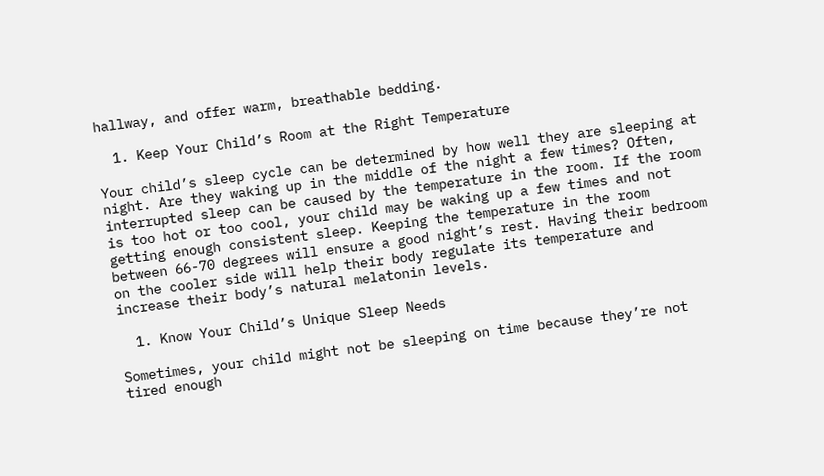hallway, and offer warm, breathable bedding.

  1. Keep Your Child’s Room at the Right Temperature

Your child’s sleep cycle can be determined by how well they are sleeping at night. Are they waking up in the middle of the night a few times? Often, interrupted sleep can be caused by the temperature in the room. If the room is too hot or too cool, your child may be waking up a few times and not getting enough consistent sleep. Keeping the temperature in the room between 66-70 degrees will ensure a good night’s rest. Having their bedroom on the cooler side will help their body regulate its temperature and increase their body’s natural melatonin levels.

  1. Know Your Child’s Unique Sleep Needs

Sometimes, your child might not be sleeping on time because they’re not tired enough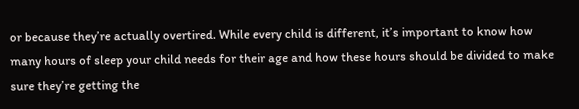or because they’re actually overtired. While every child is different, it’s important to know how many hours of sleep your child needs for their age and how these hours should be divided to make sure they’re getting the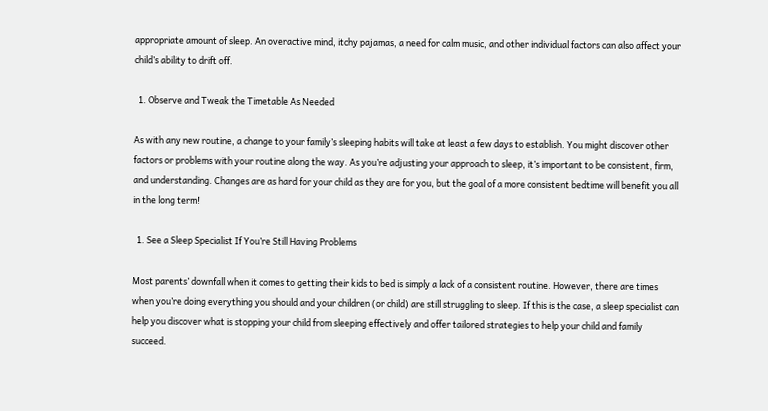appropriate amount of sleep. An overactive mind, itchy pajamas, a need for calm music, and other individual factors can also affect your child’s ability to drift off.

  1. Observe and Tweak the Timetable As Needed

As with any new routine, a change to your family’s sleeping habits will take at least a few days to establish. You might discover other factors or problems with your routine along the way. As you’re adjusting your approach to sleep, it’s important to be consistent, firm, and understanding. Changes are as hard for your child as they are for you, but the goal of a more consistent bedtime will benefit you all in the long term!

  1. See a Sleep Specialist If You’re Still Having Problems

Most parents’ downfall when it comes to getting their kids to bed is simply a lack of a consistent routine. However, there are times when you’re doing everything you should and your children (or child) are still struggling to sleep. If this is the case, a sleep specialist can help you discover what is stopping your child from sleeping effectively and offer tailored strategies to help your child and family succeed.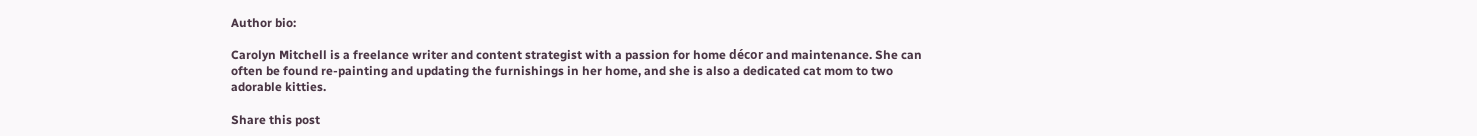Author bio:

Carolyn Mitchell is a freelance writer and content strategist with a passion for home décor and maintenance. She can often be found re-painting and updating the furnishings in her home, and she is also a dedicated cat mom to two adorable kitties.

Share this post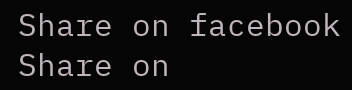Share on facebook
Share on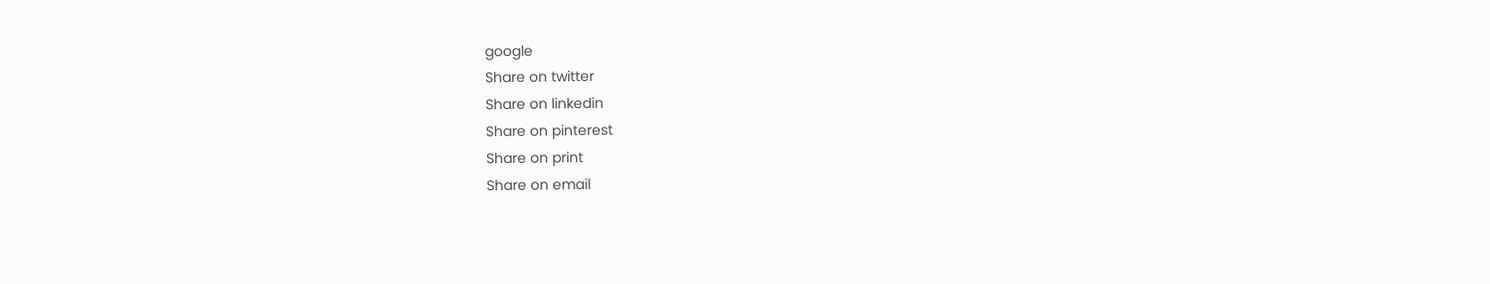google
Share on twitter
Share on linkedin
Share on pinterest
Share on print
Share on email